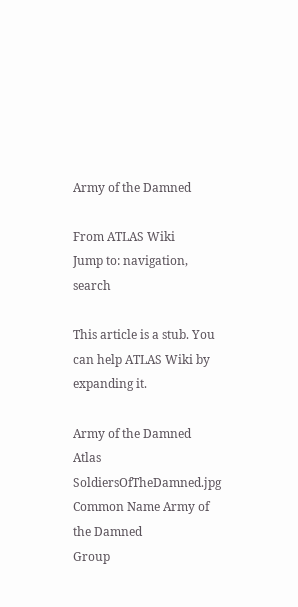Army of the Damned

From ATLAS Wiki
Jump to: navigation, search

This article is a stub. You can help ATLAS Wiki by expanding it.

Army of the Damned
Atlas SoldiersOfTheDamned.jpg
Common Name Army of the Damned
Group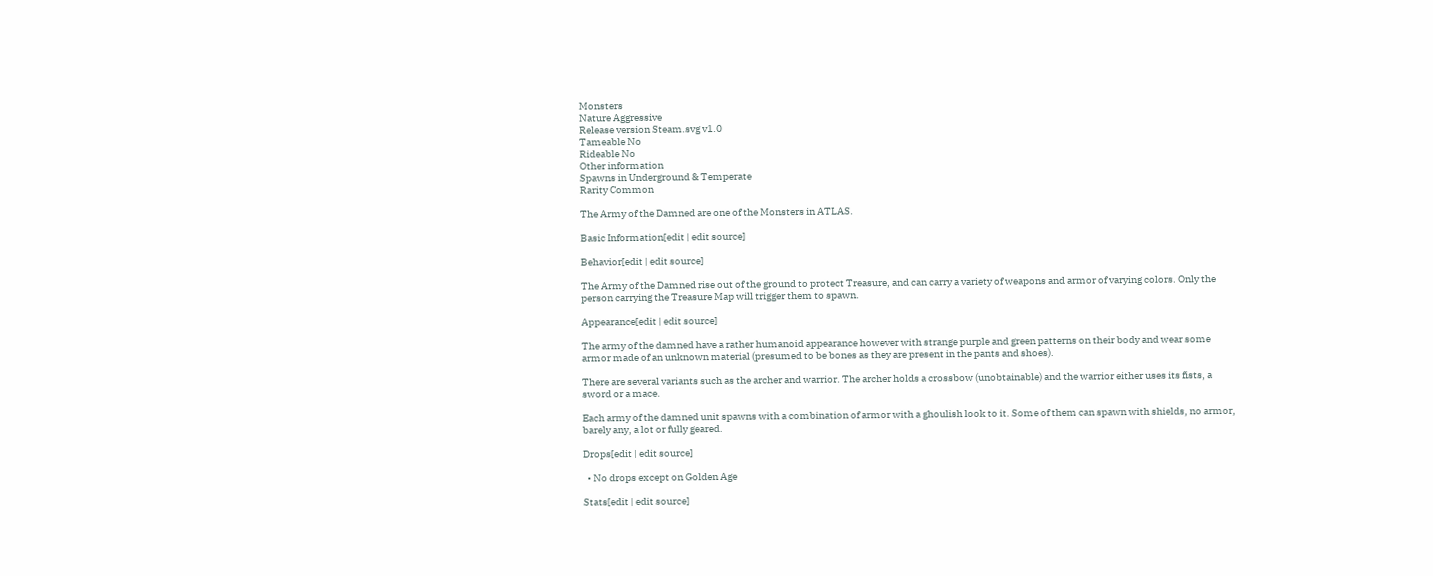Monsters
Nature Aggressive
Release version Steam.svg v1.0
Tameable No
Rideable No
Other information
Spawns in Underground & Temperate
Rarity Common

The Army of the Damned are one of the Monsters in ATLAS.

Basic Information[edit | edit source]

Behavior[edit | edit source]

The Army of the Damned rise out of the ground to protect Treasure, and can carry a variety of weapons and armor of varying colors. Only the person carrying the Treasure Map will trigger them to spawn.

Appearance[edit | edit source]

The army of the damned have a rather humanoid appearance however with strange purple and green patterns on their body and wear some armor made of an unknown material (presumed to be bones as they are present in the pants and shoes).

There are several variants such as the archer and warrior. The archer holds a crossbow (unobtainable) and the warrior either uses its fists, a sword or a mace.

Each army of the damned unit spawns with a combination of armor with a ghoulish look to it. Some of them can spawn with shields, no armor, barely any, a lot or fully geared.

Drops[edit | edit source]

  • No drops except on Golden Age

Stats[edit | edit source]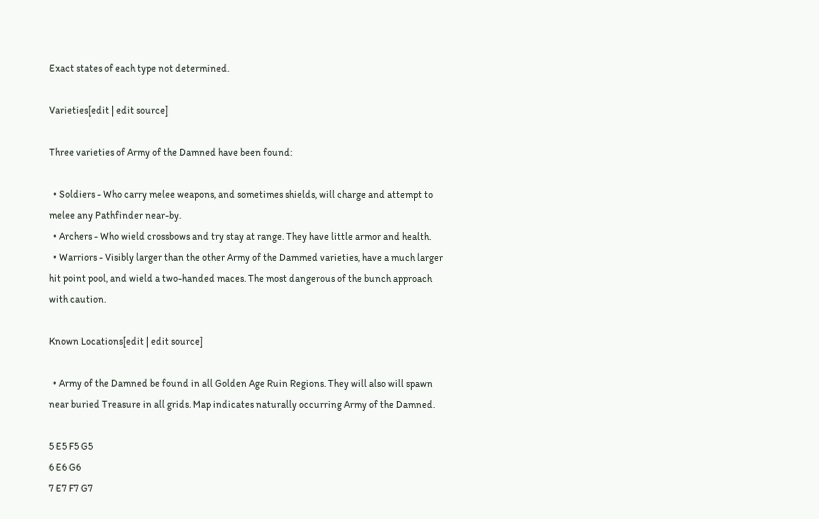Exact states of each type not determined.

Varieties[edit | edit source]

Three varieties of Army of the Damned have been found:

  • Soldiers - Who carry melee weapons, and sometimes shields, will charge and attempt to melee any Pathfinder near-by.
  • Archers - Who wield crossbows and try stay at range. They have little armor and health.
  • Warriors - Visibly larger than the other Army of the Dammed varieties, have a much larger hit point pool, and wield a two-handed maces. The most dangerous of the bunch approach with caution.

Known Locations[edit | edit source]

  • Army of the Damned be found in all Golden Age Ruin Regions. They will also will spawn near buried Treasure in all grids. Map indicates naturally occurring Army of the Damned.

5 E5 F5 G5
6 E6 G6
7 E7 F7 G7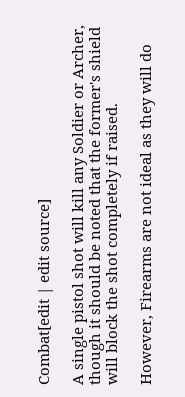Combat[edit | edit source]

A single pistol shot will kill any Soldier or Archer, though it should be noted that the former's shield will block the shot completely if raised.

However, Firearms are not ideal as they will do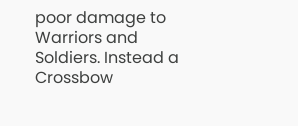poor damage to Warriors and Soldiers. Instead a Crossbow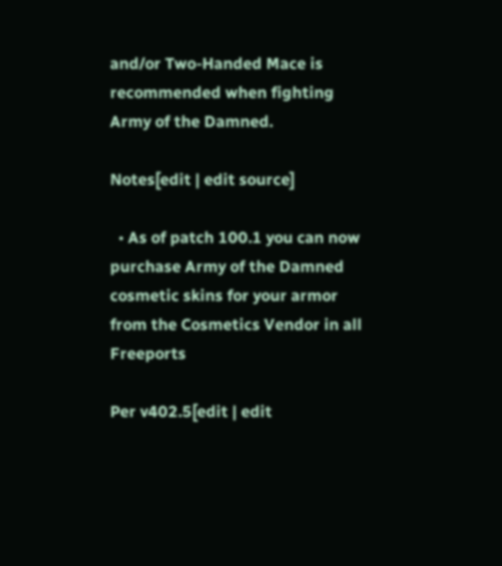and/or Two-Handed Mace is recommended when fighting Army of the Damned.

Notes[edit | edit source]

  • As of patch 100.1 you can now purchase Army of the Damned cosmetic skins for your armor from the Cosmetics Vendor in all Freeports

Per v402.5[edit | edit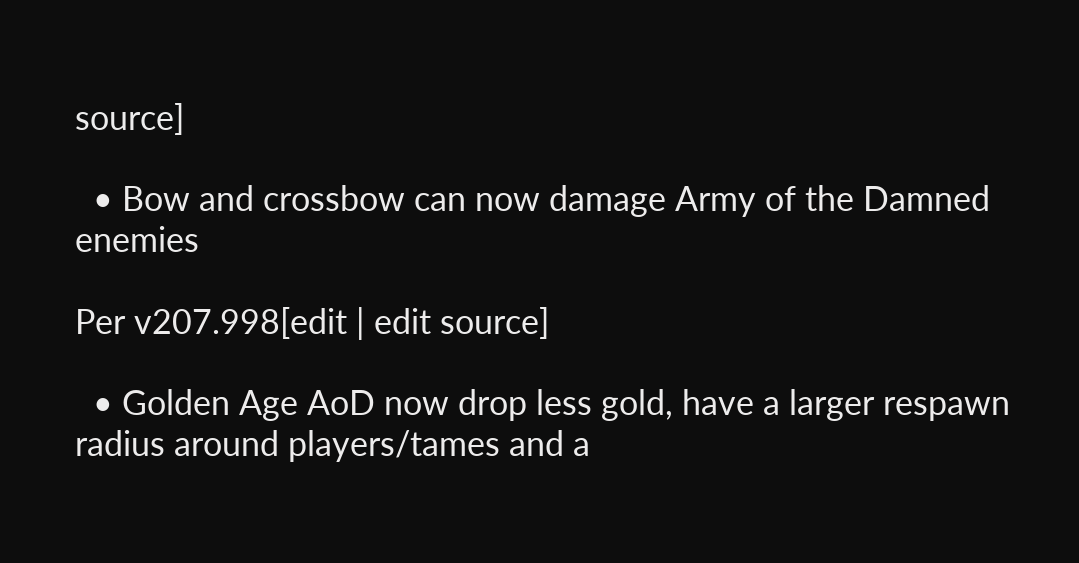source]

  • Bow and crossbow can now damage Army of the Damned enemies

Per v207.998[edit | edit source]

  • Golden Age AoD now drop less gold, have a larger respawn radius around players/tames and a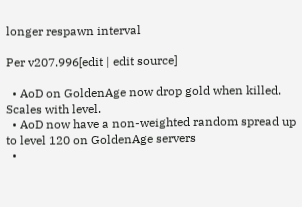longer respawn interval

Per v207.996[edit | edit source]

  • AoD on GoldenAge now drop gold when killed. Scales with level.
  • AoD now have a non-weighted random spread up to level 120 on GoldenAge servers
  •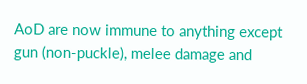AoD are now immune to anything except gun (non-puckle), melee damage and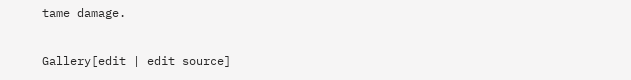tame damage.

Gallery[edit | edit source]